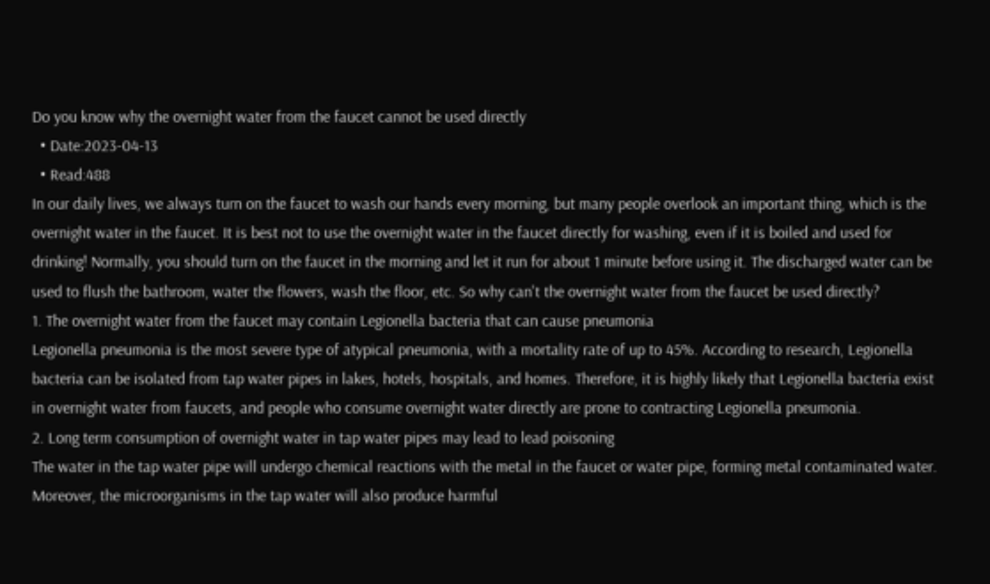Do you know why the overnight water from the faucet cannot be used directly
  • Date:2023-04-13
  • Read:488
In our daily lives, we always turn on the faucet to wash our hands every morning, but many people overlook an important thing, which is the overnight water in the faucet. It is best not to use the overnight water in the faucet directly for washing, even if it is boiled and used for drinking! Normally, you should turn on the faucet in the morning and let it run for about 1 minute before using it. The discharged water can be used to flush the bathroom, water the flowers, wash the floor, etc. So why can't the overnight water from the faucet be used directly?
1. The overnight water from the faucet may contain Legionella bacteria that can cause pneumonia
Legionella pneumonia is the most severe type of atypical pneumonia, with a mortality rate of up to 45%. According to research, Legionella bacteria can be isolated from tap water pipes in lakes, hotels, hospitals, and homes. Therefore, it is highly likely that Legionella bacteria exist in overnight water from faucets, and people who consume overnight water directly are prone to contracting Legionella pneumonia.
2. Long term consumption of overnight water in tap water pipes may lead to lead poisoning
The water in the tap water pipe will undergo chemical reactions with the metal in the faucet or water pipe, forming metal contaminated water. Moreover, the microorganisms in the tap water will also produce harmful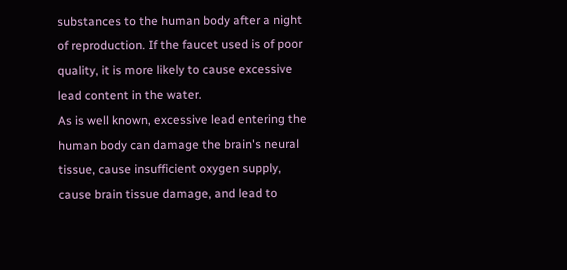substances to the human body after a night of reproduction. If the faucet used is of poor quality, it is more likely to cause excessive lead content in the water.
As is well known, excessive lead entering the human body can damage the brain's neural tissue, cause insufficient oxygen supply, cause brain tissue damage, and lead to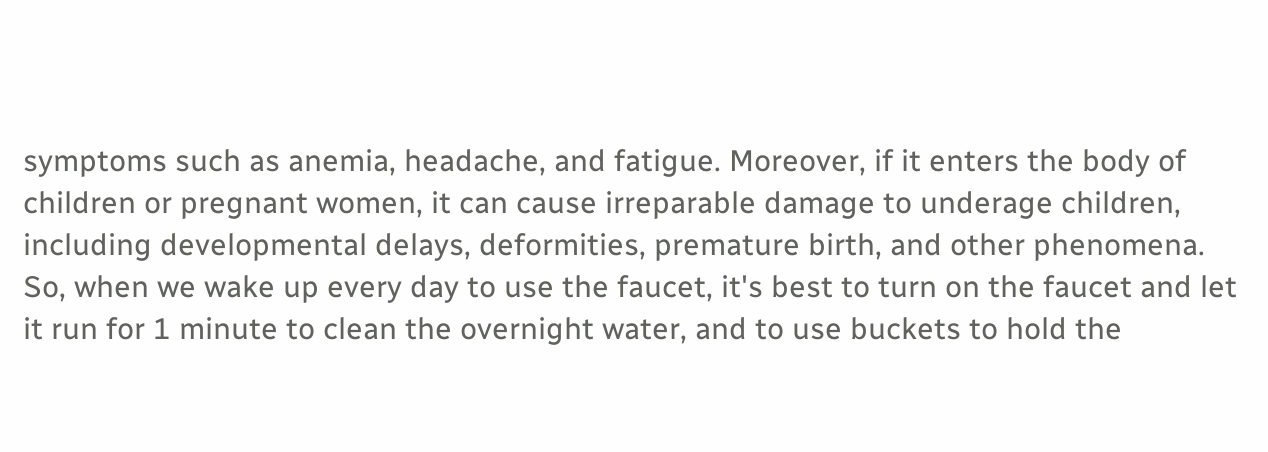symptoms such as anemia, headache, and fatigue. Moreover, if it enters the body of children or pregnant women, it can cause irreparable damage to underage children, including developmental delays, deformities, premature birth, and other phenomena.
So, when we wake up every day to use the faucet, it's best to turn on the faucet and let it run for 1 minute to clean the overnight water, and to use buckets to hold the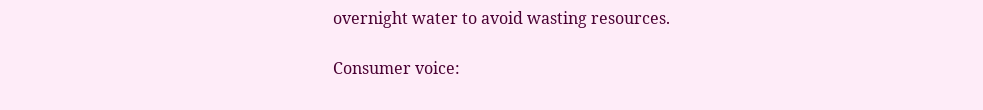overnight water to avoid wasting resources.

Consumer voice: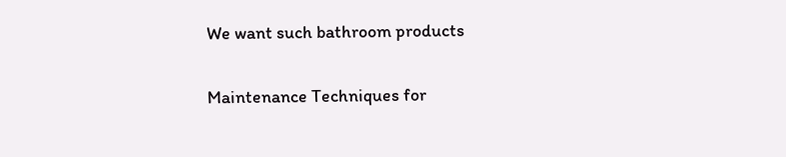We want such bathroom products


Maintenance Techniques for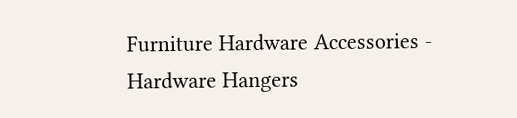Furniture Hardware Accessories - Hardware Hangers